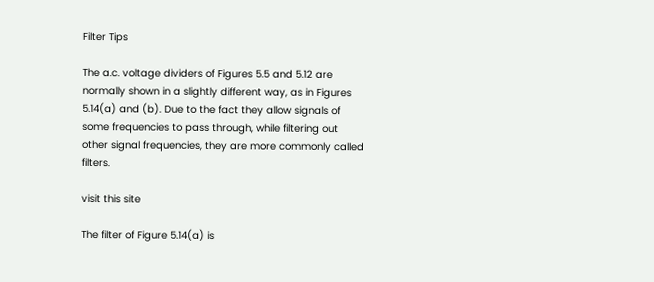Filter Tips

The a.c. voltage dividers of Figures 5.5 and 5.12 are normally shown in a slightly different way, as in Figures 5.14(a) and (b). Due to the fact they allow signals of some frequencies to pass through, while filtering out other signal frequencies, they are more commonly called filters.

visit this site

The filter of Figure 5.14(a) is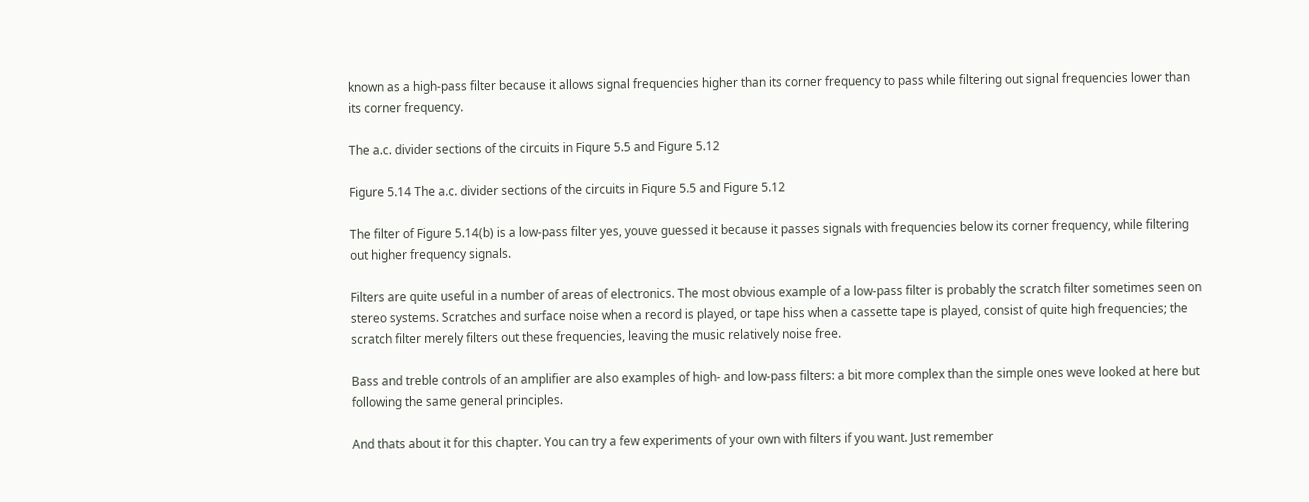known as a high-pass filter because it allows signal frequencies higher than its corner frequency to pass while filtering out signal frequencies lower than its corner frequency.

The a.c. divider sections of the circuits in Fiqure 5.5 and Figure 5.12

Figure 5.14 The a.c. divider sections of the circuits in Fiqure 5.5 and Figure 5.12

The filter of Figure 5.14(b) is a low-pass filter yes, youve guessed it because it passes signals with frequencies below its corner frequency, while filtering out higher frequency signals.

Filters are quite useful in a number of areas of electronics. The most obvious example of a low-pass filter is probably the scratch filter sometimes seen on stereo systems. Scratches and surface noise when a record is played, or tape hiss when a cassette tape is played, consist of quite high frequencies; the scratch filter merely filters out these frequencies, leaving the music relatively noise free.

Bass and treble controls of an amplifier are also examples of high- and low-pass filters: a bit more complex than the simple ones weve looked at here but following the same general principles.

And thats about it for this chapter. You can try a few experiments of your own with filters if you want. Just remember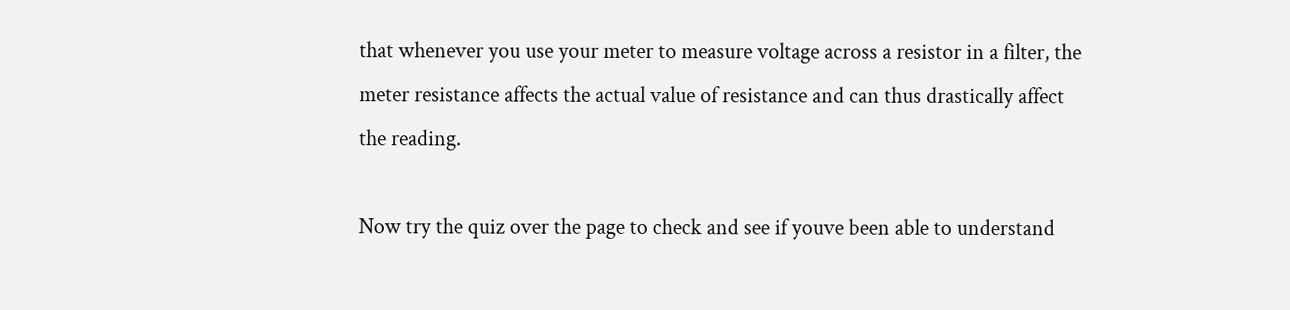that whenever you use your meter to measure voltage across a resistor in a filter, the meter resistance affects the actual value of resistance and can thus drastically affect the reading.

Now try the quiz over the page to check and see if youve been able to understand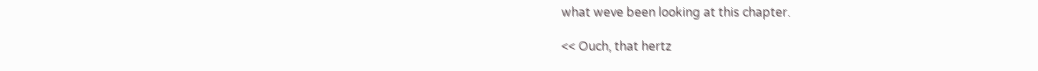what weve been looking at this chapter.

<< Ouch, that hertz